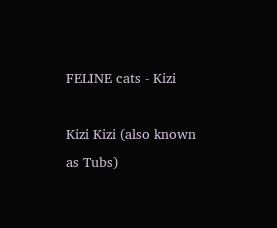FELINE cats - Kizi

Kizi Kizi (also known as Tubs)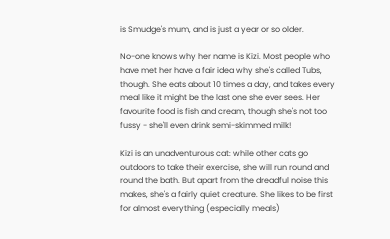is Smudge's mum, and is just a year or so older.

No-one knows why her name is Kizi. Most people who have met her have a fair idea why she's called Tubs, though. She eats about 10 times a day, and takes every meal like it might be the last one she ever sees. Her favourite food is fish and cream, though she's not too fussy - she'll even drink semi-skimmed milk!

Kizi is an unadventurous cat: while other cats go outdoors to take their exercise, she will run round and round the bath. But apart from the dreadful noise this makes, she's a fairly quiet creature. She likes to be first for almost everything (especially meals)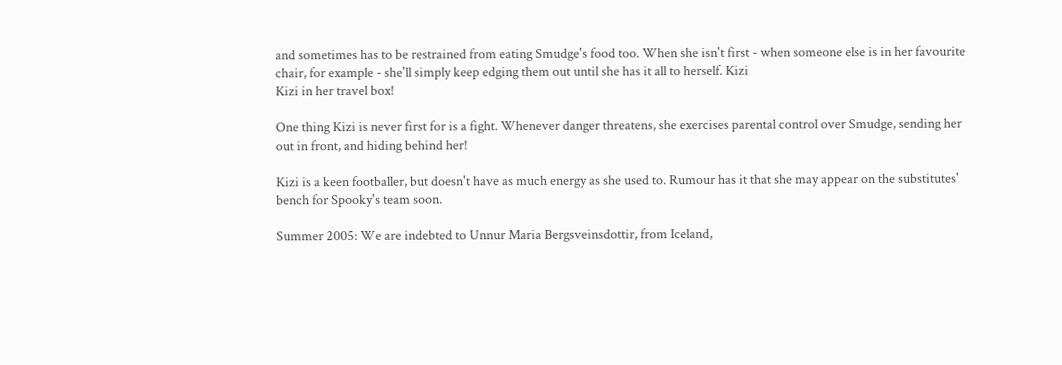and sometimes has to be restrained from eating Smudge's food too. When she isn't first - when someone else is in her favourite chair, for example - she'll simply keep edging them out until she has it all to herself. Kizi
Kizi in her travel box!

One thing Kizi is never first for is a fight. Whenever danger threatens, she exercises parental control over Smudge, sending her out in front, and hiding behind her!

Kizi is a keen footballer, but doesn't have as much energy as she used to. Rumour has it that she may appear on the substitutes' bench for Spooky's team soon.

Summer 2005: We are indebted to Unnur Maria Bergsveinsdottir, from Iceland,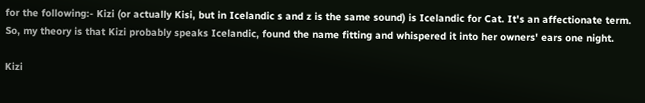for the following:- Kizi (or actually Kisi, but in Icelandic s and z is the same sound) is Icelandic for Cat. It's an affectionate term. So, my theory is that Kizi probably speaks Icelandic, found the name fitting and whispered it into her owners' ears one night.

Kizi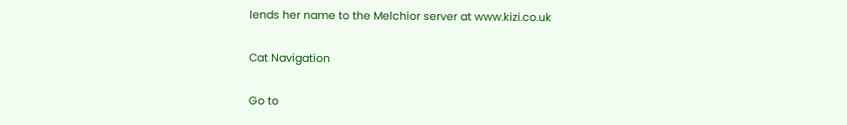lends her name to the Melchior server at www.kizi.co.uk

Cat Navigation

Go to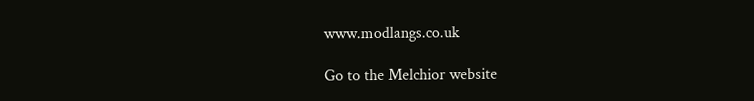www.modlangs.co.uk

Go to the Melchior website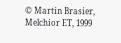© Martin Brasier, Melchior ET, 1999